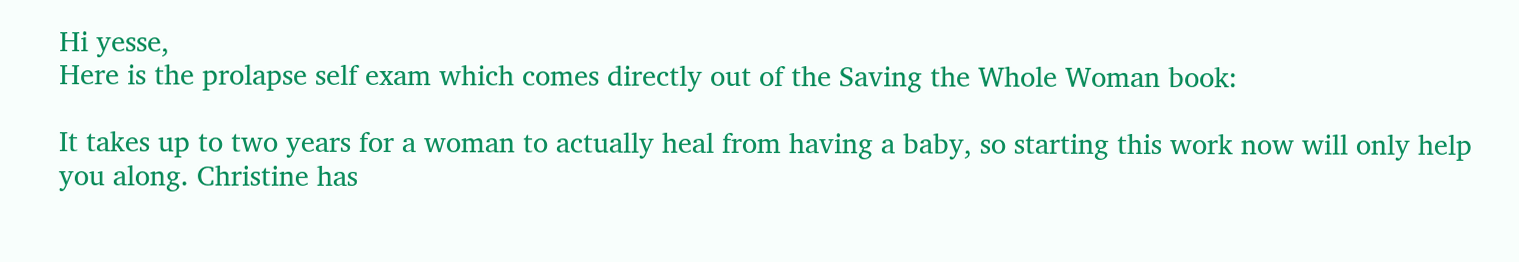Hi yesse,
Here is the prolapse self exam which comes directly out of the Saving the Whole Woman book:

It takes up to two years for a woman to actually heal from having a baby, so starting this work now will only help you along. Christine has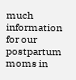much information for our postpartum moms in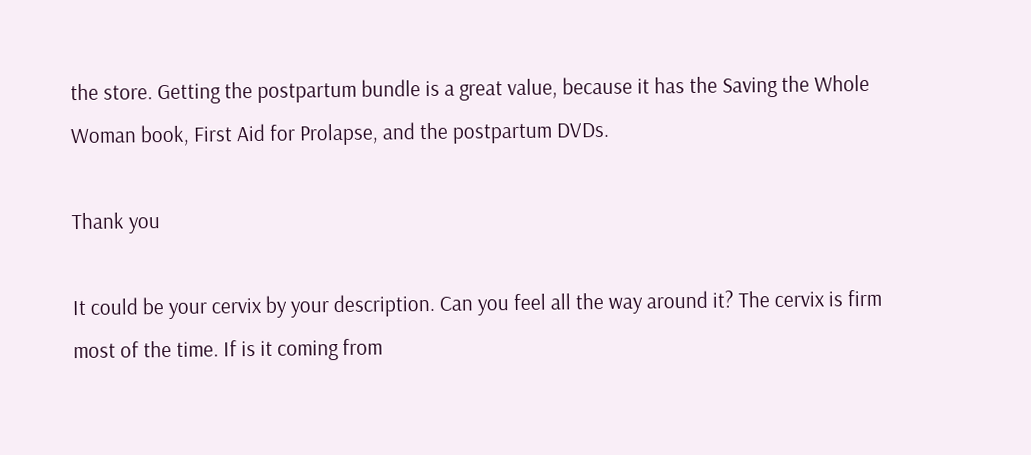the store. Getting the postpartum bundle is a great value, because it has the Saving the Whole Woman book, First Aid for Prolapse, and the postpartum DVDs.

Thank you

It could be your cervix by your description. Can you feel all the way around it? The cervix is firm most of the time. If is it coming from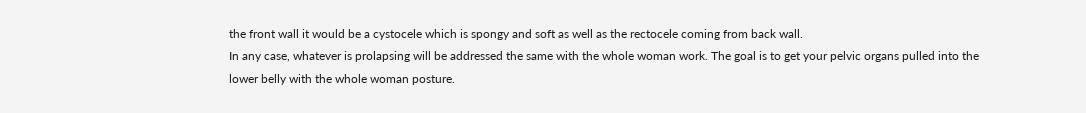the front wall it would be a cystocele which is spongy and soft as well as the rectocele coming from back wall.
In any case, whatever is prolapsing will be addressed the same with the whole woman work. The goal is to get your pelvic organs pulled into the lower belly with the whole woman posture.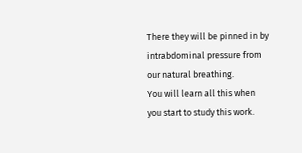There they will be pinned in by intrabdominal pressure from our natural breathing.
You will learn all this when you start to study this work.